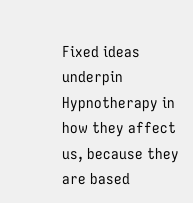Fixed ideas underpin Hypnotherapy in how they affect us, because they are based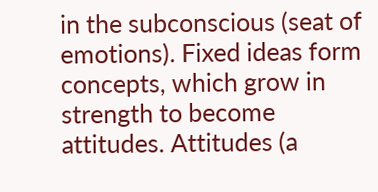in the subconscious (seat of emotions). Fixed ideas form concepts, which grow in strength to become attitudes. Attitudes (a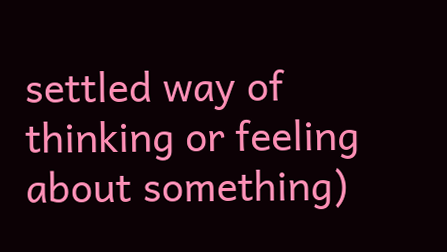settled way of thinking or feeling about something)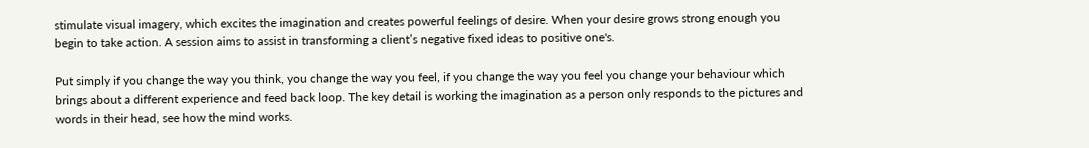stimulate visual imagery, which excites the imagination and creates powerful feelings of desire. When your desire grows strong enough you begin to take action. A session aims to assist in transforming a client’s negative fixed ideas to positive one's.

Put simply if you change the way you think, you change the way you feel, if you change the way you feel you change your behaviour which brings about a different experience and feed back loop. The key detail is working the imagination as a person only responds to the pictures and words in their head, see how the mind works.